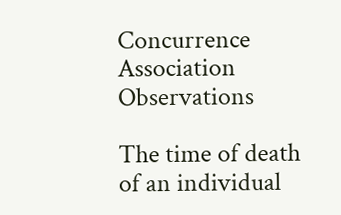Concurrence Association Observations

The time of death of an individual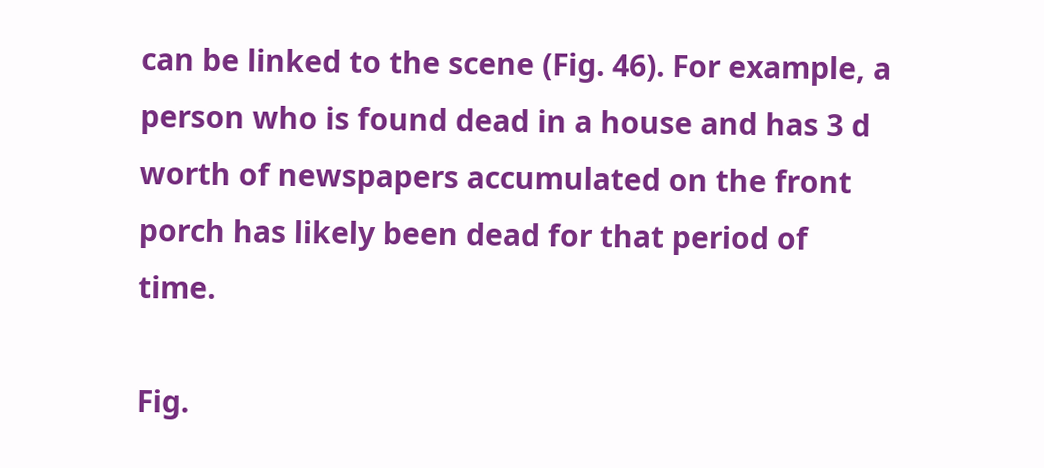can be linked to the scene (Fig. 46). For example, a person who is found dead in a house and has 3 d worth of newspapers accumulated on the front porch has likely been dead for that period of time.

Fig.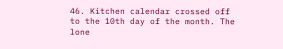46. Kitchen calendar crossed off to the 10th day of the month. The lone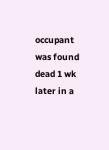occupant was found dead 1 wk later in a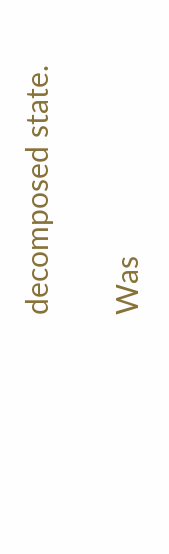decomposed state.

Was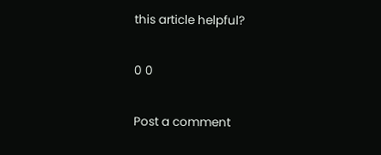this article helpful?

0 0

Post a comment